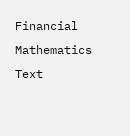Financial Mathematics Text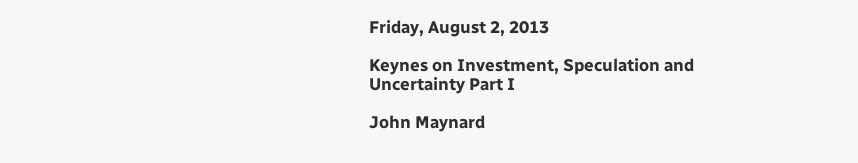Friday, August 2, 2013

Keynes on Investment, Speculation and Uncertainty Part I

John Maynard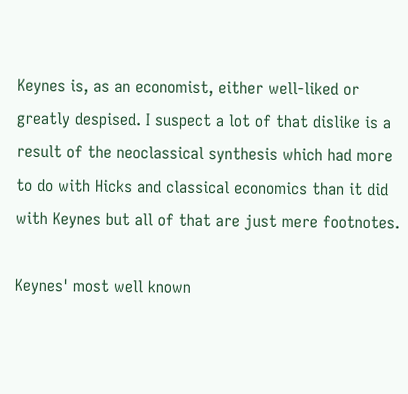Keynes is, as an economist, either well-liked or greatly despised. I suspect a lot of that dislike is a result of the neoclassical synthesis which had more to do with Hicks and classical economics than it did with Keynes but all of that are just mere footnotes.

Keynes' most well known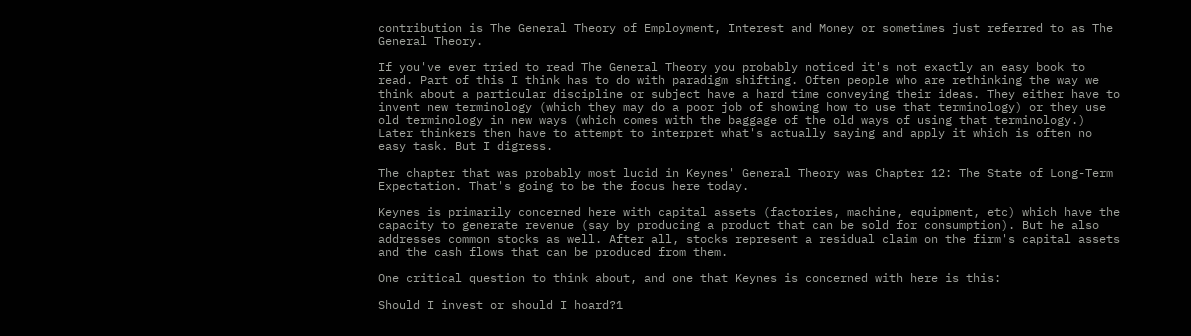contribution is The General Theory of Employment, Interest and Money or sometimes just referred to as The General Theory.

If you've ever tried to read The General Theory you probably noticed it's not exactly an easy book to read. Part of this I think has to do with paradigm shifting. Often people who are rethinking the way we think about a particular discipline or subject have a hard time conveying their ideas. They either have to invent new terminology (which they may do a poor job of showing how to use that terminology) or they use old terminology in new ways (which comes with the baggage of the old ways of using that terminology.) Later thinkers then have to attempt to interpret what's actually saying and apply it which is often no easy task. But I digress.

The chapter that was probably most lucid in Keynes' General Theory was Chapter 12: The State of Long-Term Expectation. That's going to be the focus here today.

Keynes is primarily concerned here with capital assets (factories, machine, equipment, etc) which have the capacity to generate revenue (say by producing a product that can be sold for consumption). But he also addresses common stocks as well. After all, stocks represent a residual claim on the firm's capital assets and the cash flows that can be produced from them.

One critical question to think about, and one that Keynes is concerned with here is this:

Should I invest or should I hoard?1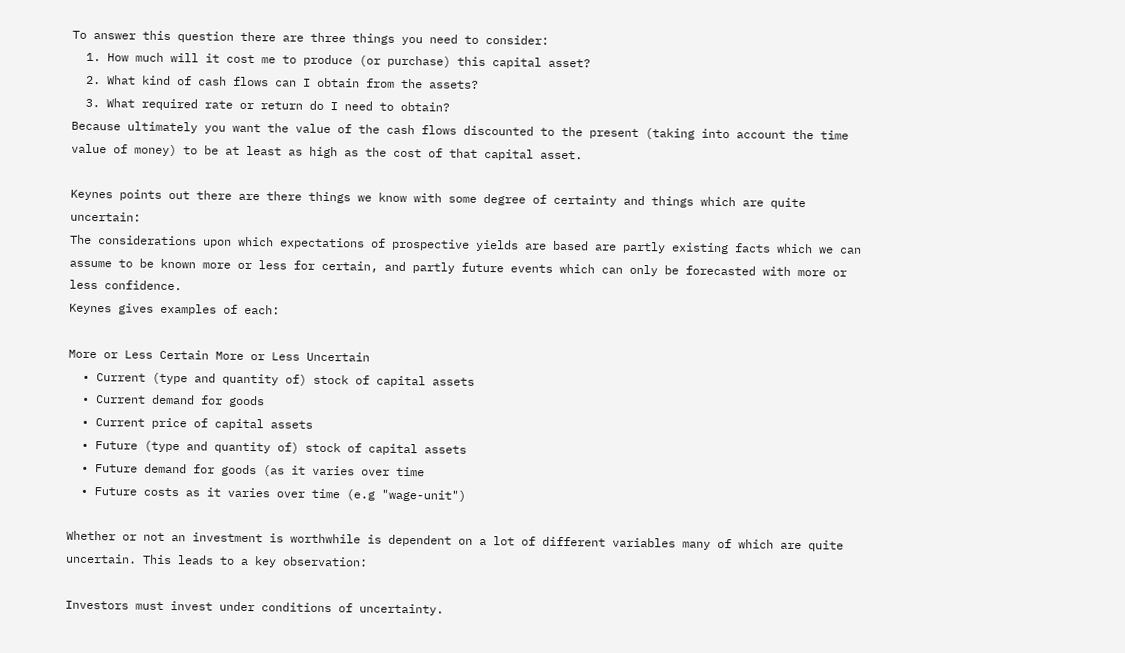To answer this question there are three things you need to consider:
  1. How much will it cost me to produce (or purchase) this capital asset?
  2. What kind of cash flows can I obtain from the assets?
  3. What required rate or return do I need to obtain?
Because ultimately you want the value of the cash flows discounted to the present (taking into account the time value of money) to be at least as high as the cost of that capital asset.

Keynes points out there are there things we know with some degree of certainty and things which are quite uncertain:
The considerations upon which expectations of prospective yields are based are partly existing facts which we can assume to be known more or less for certain, and partly future events which can only be forecasted with more or less confidence.
Keynes gives examples of each:

More or Less Certain More or Less Uncertain
  • Current (type and quantity of) stock of capital assets
  • Current demand for goods
  • Current price of capital assets
  • Future (type and quantity of) stock of capital assets
  • Future demand for goods (as it varies over time
  • Future costs as it varies over time (e.g "wage-unit")

Whether or not an investment is worthwhile is dependent on a lot of different variables many of which are quite uncertain. This leads to a key observation:

Investors must invest under conditions of uncertainty.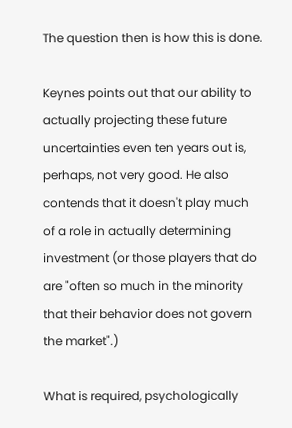The question then is how this is done.

Keynes points out that our ability to actually projecting these future uncertainties even ten years out is, perhaps, not very good. He also contends that it doesn't play much of a role in actually determining investment (or those players that do are "often so much in the minority that their behavior does not govern the market".)

What is required, psychologically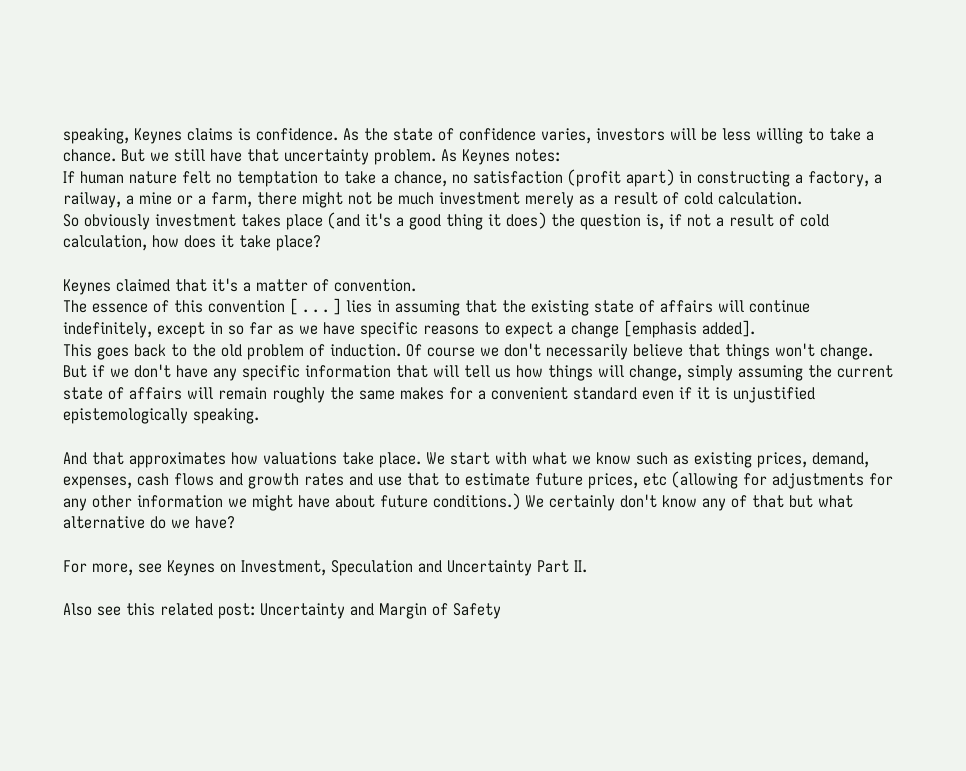speaking, Keynes claims is confidence. As the state of confidence varies, investors will be less willing to take a chance. But we still have that uncertainty problem. As Keynes notes:
If human nature felt no temptation to take a chance, no satisfaction (profit apart) in constructing a factory, a railway, a mine or a farm, there might not be much investment merely as a result of cold calculation.
So obviously investment takes place (and it's a good thing it does) the question is, if not a result of cold calculation, how does it take place?

Keynes claimed that it's a matter of convention.
The essence of this convention [ . . . ] lies in assuming that the existing state of affairs will continue indefinitely, except in so far as we have specific reasons to expect a change [emphasis added].
This goes back to the old problem of induction. Of course we don't necessarily believe that things won't change. But if we don't have any specific information that will tell us how things will change, simply assuming the current state of affairs will remain roughly the same makes for a convenient standard even if it is unjustified epistemologically speaking.

And that approximates how valuations take place. We start with what we know such as existing prices, demand, expenses, cash flows and growth rates and use that to estimate future prices, etc (allowing for adjustments for any other information we might have about future conditions.) We certainly don't know any of that but what alternative do we have?

For more, see Keynes on Investment, Speculation and Uncertainty Part II.

Also see this related post: Uncertainty and Margin of Safety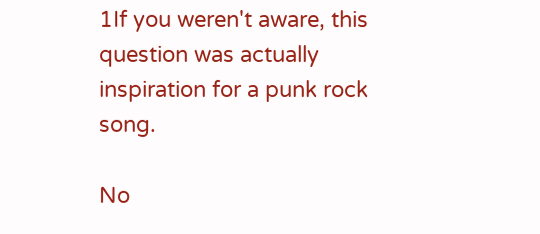1If you weren't aware, this question was actually inspiration for a punk rock song.

No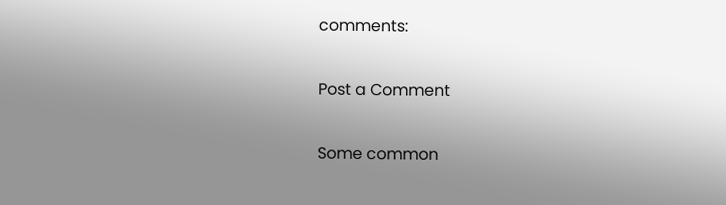comments:

Post a Comment

Some common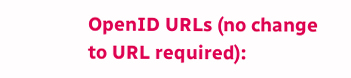OpenID URLs (no change to URL required):